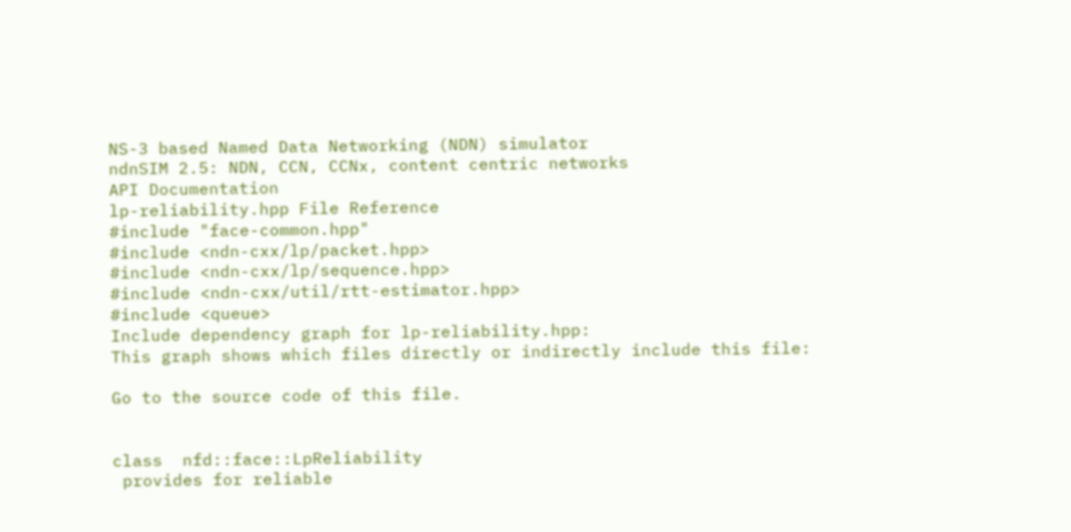NS-3 based Named Data Networking (NDN) simulator
ndnSIM 2.5: NDN, CCN, CCNx, content centric networks
API Documentation
lp-reliability.hpp File Reference
#include "face-common.hpp"
#include <ndn-cxx/lp/packet.hpp>
#include <ndn-cxx/lp/sequence.hpp>
#include <ndn-cxx/util/rtt-estimator.hpp>
#include <queue>
Include dependency graph for lp-reliability.hpp:
This graph shows which files directly or indirectly include this file:

Go to the source code of this file.


class  nfd::face::LpReliability
 provides for reliable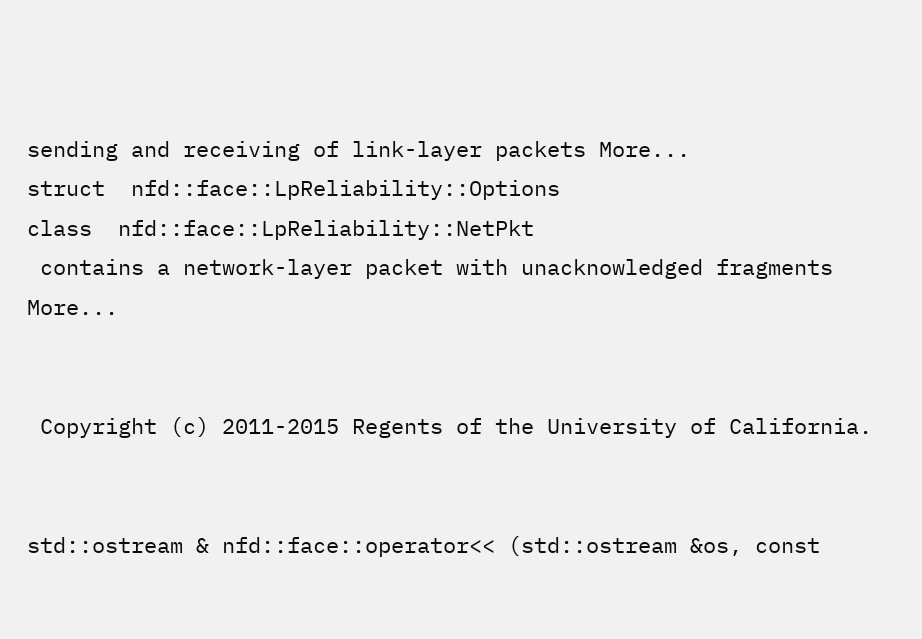sending and receiving of link-layer packets More...
struct  nfd::face::LpReliability::Options
class  nfd::face::LpReliability::NetPkt
 contains a network-layer packet with unacknowledged fragments More...


 Copyright (c) 2011-2015 Regents of the University of California.


std::ostream & nfd::face::operator<< (std::ostream &os, const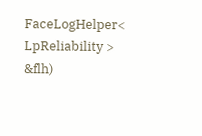FaceLogHelper< LpReliability > &flh)